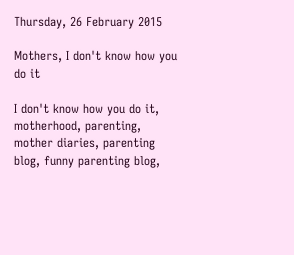Thursday, 26 February 2015

Mothers, I don't know how you do it

I don't know how you do it, motherhood, parenting, mother diaries, parenting blog, funny parenting blog,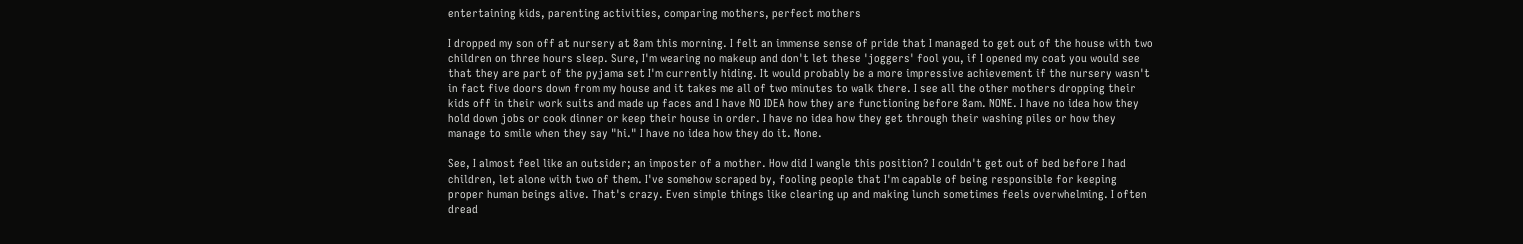entertaining kids, parenting activities, comparing mothers, perfect mothers

I dropped my son off at nursery at 8am this morning. I felt an immense sense of pride that I managed to get out of the house with two children on three hours sleep. Sure, I'm wearing no makeup and don't let these 'joggers' fool you, if I opened my coat you would see that they are part of the pyjama set I'm currently hiding. It would probably be a more impressive achievement if the nursery wasn't in fact five doors down from my house and it takes me all of two minutes to walk there. I see all the other mothers dropping their kids off in their work suits and made up faces and I have NO IDEA how they are functioning before 8am. NONE. I have no idea how they hold down jobs or cook dinner or keep their house in order. I have no idea how they get through their washing piles or how they manage to smile when they say "hi." I have no idea how they do it. None.

See, I almost feel like an outsider; an imposter of a mother. How did I wangle this position? I couldn't get out of bed before I had children, let alone with two of them. I've somehow scraped by, fooling people that I'm capable of being responsible for keeping proper human beings alive. That's crazy. Even simple things like clearing up and making lunch sometimes feels overwhelming. I often dread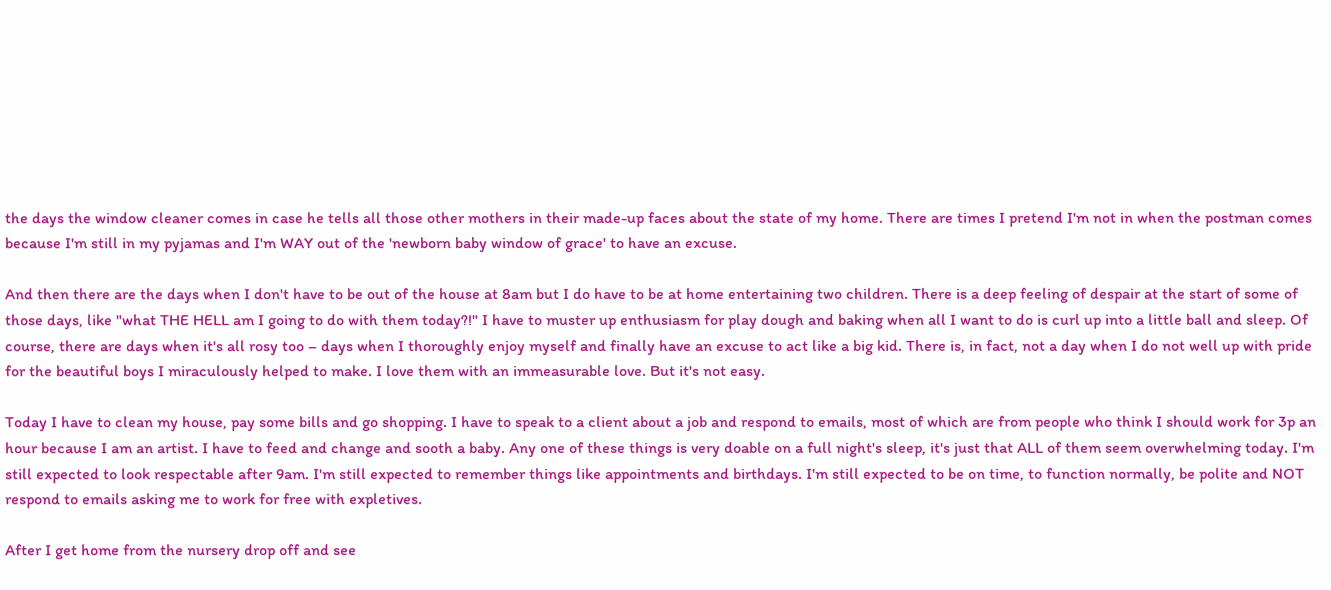the days the window cleaner comes in case he tells all those other mothers in their made-up faces about the state of my home. There are times I pretend I'm not in when the postman comes because I'm still in my pyjamas and I'm WAY out of the 'newborn baby window of grace' to have an excuse.

And then there are the days when I don't have to be out of the house at 8am but I do have to be at home entertaining two children. There is a deep feeling of despair at the start of some of those days, like "what THE HELL am I going to do with them today?!" I have to muster up enthusiasm for play dough and baking when all I want to do is curl up into a little ball and sleep. Of course, there are days when it's all rosy too – days when I thoroughly enjoy myself and finally have an excuse to act like a big kid. There is, in fact, not a day when I do not well up with pride for the beautiful boys I miraculously helped to make. I love them with an immeasurable love. But it's not easy.

Today I have to clean my house, pay some bills and go shopping. I have to speak to a client about a job and respond to emails, most of which are from people who think I should work for 3p an hour because I am an artist. I have to feed and change and sooth a baby. Any one of these things is very doable on a full night's sleep, it's just that ALL of them seem overwhelming today. I'm still expected to look respectable after 9am. I'm still expected to remember things like appointments and birthdays. I'm still expected to be on time, to function normally, be polite and NOT respond to emails asking me to work for free with expletives.

After I get home from the nursery drop off and see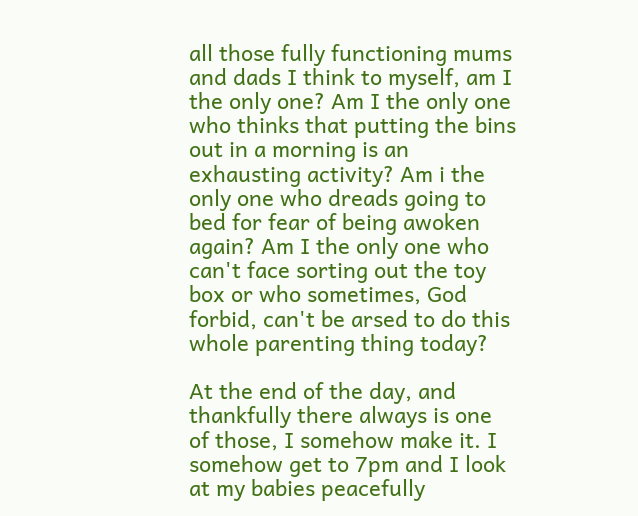all those fully functioning mums and dads I think to myself, am I the only one? Am I the only one who thinks that putting the bins out in a morning is an exhausting activity? Am i the only one who dreads going to bed for fear of being awoken again? Am I the only one who can't face sorting out the toy box or who sometimes, God forbid, can't be arsed to do this whole parenting thing today?

At the end of the day, and thankfully there always is one of those, I somehow make it. I somehow get to 7pm and I look at my babies peacefully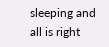sleeping and all is right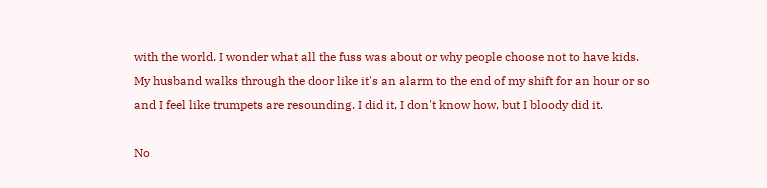with the world. I wonder what all the fuss was about or why people choose not to have kids. My husband walks through the door like it's an alarm to the end of my shift for an hour or so and I feel like trumpets are resounding. I did it, I don't know how, but I bloody did it.

No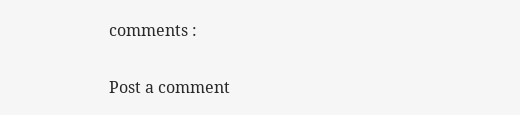comments :

Post a comment